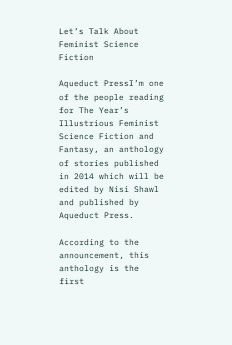Let’s Talk About Feminist Science Fiction

Aqueduct PressI’m one of the people reading for The Year’s Illustrious Feminist Science Fiction and Fantasy, an anthology of stories published in 2014 which will be edited by Nisi Shawl and published by Aqueduct Press.

According to the announcement, this anthology is the first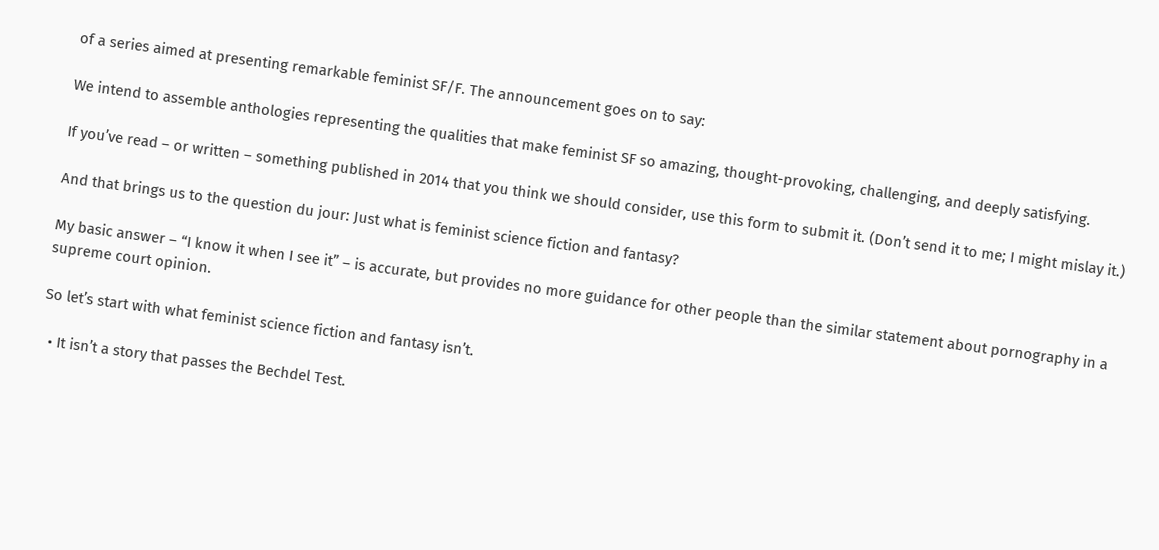of a series aimed at presenting remarkable feminist SF/F. The announcement goes on to say:

We intend to assemble anthologies representing the qualities that make feminist SF so amazing, thought-provoking, challenging, and deeply satisfying.

If you’ve read – or written – something published in 2014 that you think we should consider, use this form to submit it. (Don’t send it to me; I might mislay it.)

And that brings us to the question du jour: Just what is feminist science fiction and fantasy?

My basic answer – “I know it when I see it” – is accurate, but provides no more guidance for other people than the similar statement about pornography in a supreme court opinion.

So let’s start with what feminist science fiction and fantasy isn’t.

  • It isn’t a story that passes the Bechdel Test.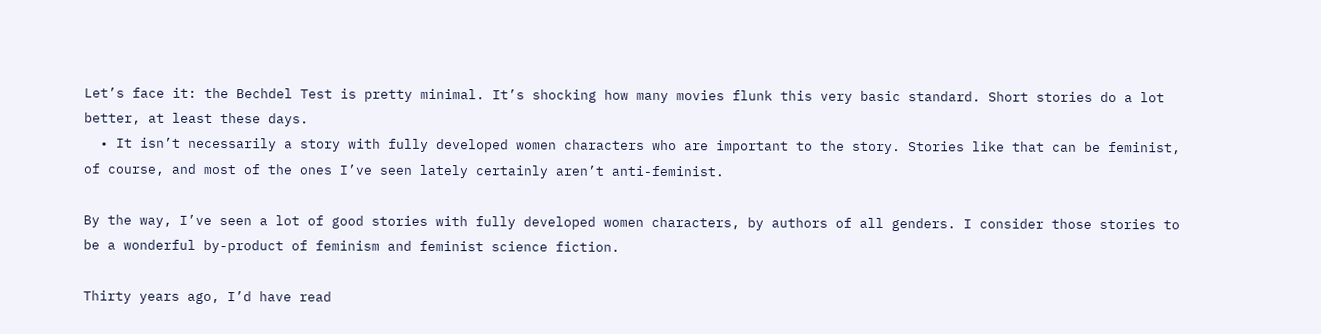Let’s face it: the Bechdel Test is pretty minimal. It’s shocking how many movies flunk this very basic standard. Short stories do a lot better, at least these days.
  • It isn’t necessarily a story with fully developed women characters who are important to the story. Stories like that can be feminist, of course, and most of the ones I’ve seen lately certainly aren’t anti-feminist.

By the way, I’ve seen a lot of good stories with fully developed women characters, by authors of all genders. I consider those stories to be a wonderful by-product of feminism and feminist science fiction.

Thirty years ago, I’d have read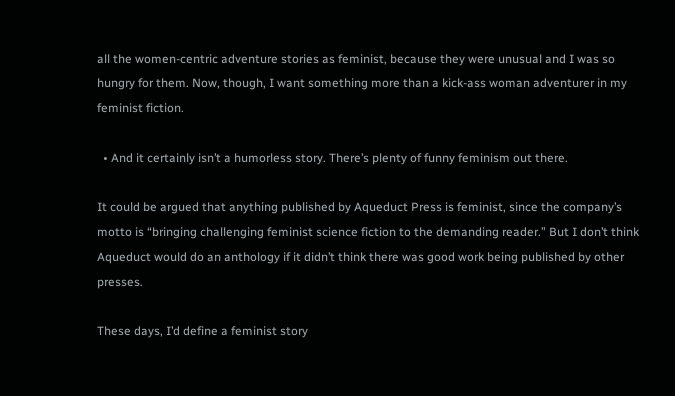all the women-centric adventure stories as feminist, because they were unusual and I was so hungry for them. Now, though, I want something more than a kick-ass woman adventurer in my feminist fiction.

  • And it certainly isn’t a humorless story. There’s plenty of funny feminism out there.

It could be argued that anything published by Aqueduct Press is feminist, since the company’s motto is “bringing challenging feminist science fiction to the demanding reader.” But I don’t think Aqueduct would do an anthology if it didn’t think there was good work being published by other presses.

These days, I’d define a feminist story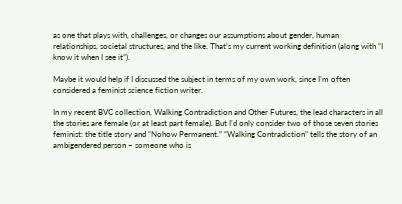as one that plays with, challenges, or changes our assumptions about gender, human relationships, societal structures, and the like. That’s my current working definition (along with “I know it when I see it”).

Maybe it would help if I discussed the subject in terms of my own work, since I’m often considered a feminist science fiction writer.

In my recent BVC collection, Walking Contradiction and Other Futures, the lead characters in all the stories are female (or at least part female). But I’d only consider two of those seven stories feminist: the title story and “Nohow Permanent.” “Walking Contradiction” tells the story of an ambigendered person – someone who is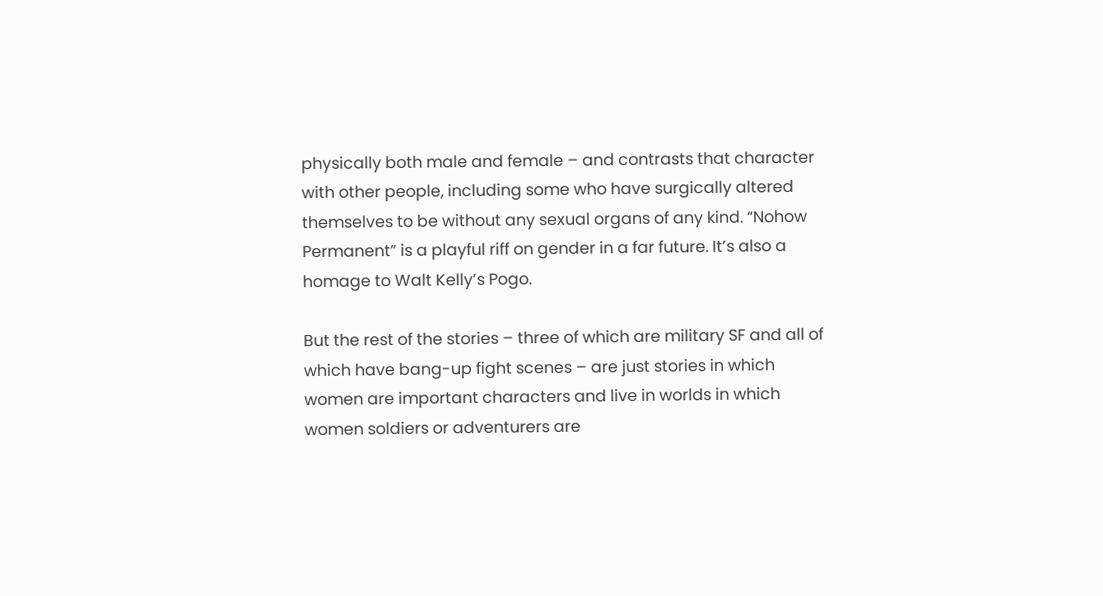physically both male and female – and contrasts that character with other people, including some who have surgically altered themselves to be without any sexual organs of any kind. “Nohow Permanent” is a playful riff on gender in a far future. It’s also a homage to Walt Kelly’s Pogo.

But the rest of the stories – three of which are military SF and all of which have bang-up fight scenes – are just stories in which women are important characters and live in worlds in which women soldiers or adventurers are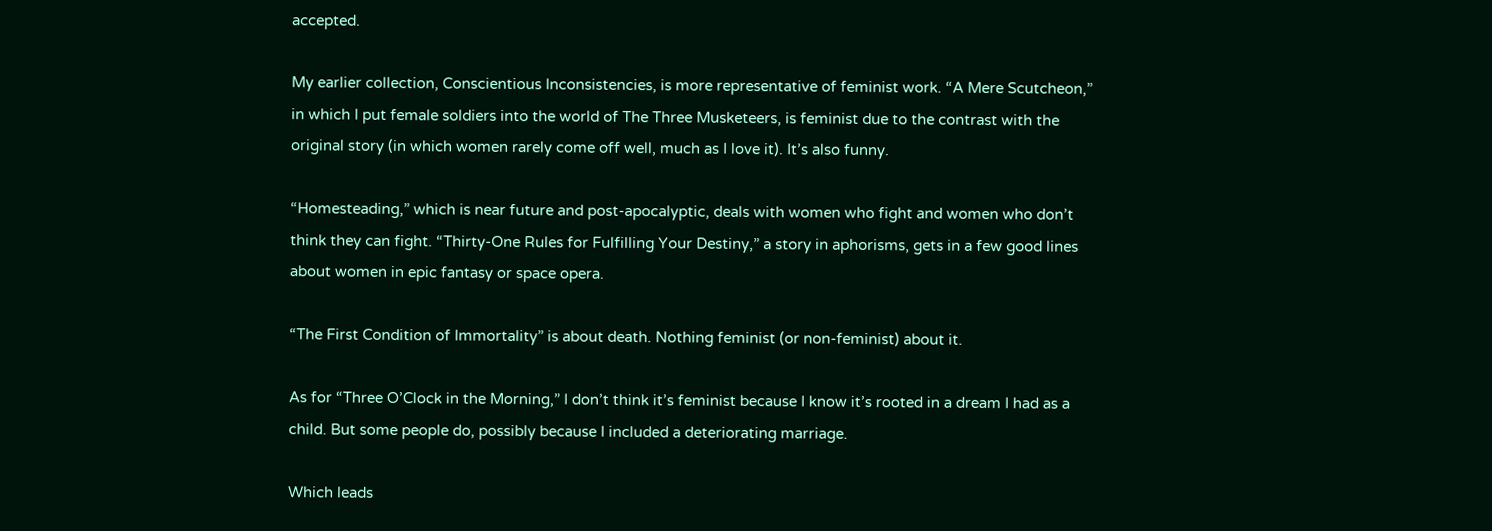accepted.

My earlier collection, Conscientious Inconsistencies, is more representative of feminist work. “A Mere Scutcheon,” in which I put female soldiers into the world of The Three Musketeers, is feminist due to the contrast with the original story (in which women rarely come off well, much as I love it). It’s also funny.

“Homesteading,” which is near future and post-apocalyptic, deals with women who fight and women who don’t think they can fight. “Thirty-One Rules for Fulfilling Your Destiny,” a story in aphorisms, gets in a few good lines about women in epic fantasy or space opera.

“The First Condition of Immortality” is about death. Nothing feminist (or non-feminist) about it.

As for “Three O’Clock in the Morning,” I don’t think it’s feminist because I know it’s rooted in a dream I had as a child. But some people do, possibly because I included a deteriorating marriage.

Which leads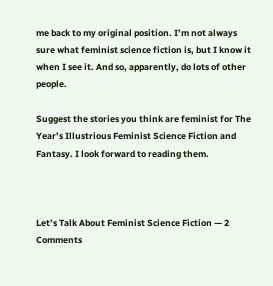me back to my original position. I’m not always sure what feminist science fiction is, but I know it when I see it. And so, apparently, do lots of other people.

Suggest the stories you think are feminist for The Year’s Illustrious Feminist Science Fiction and Fantasy. I look forward to reading them.



Let’s Talk About Feminist Science Fiction — 2 Comments